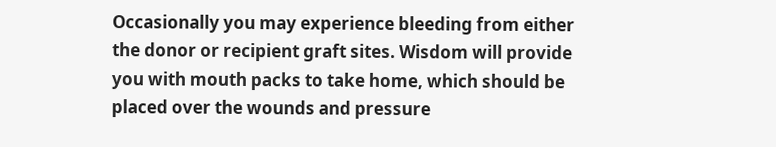Occasionally you may experience bleeding from either the donor or recipient graft sites. Wisdom will provide you with mouth packs to take home, which should be placed over the wounds and pressure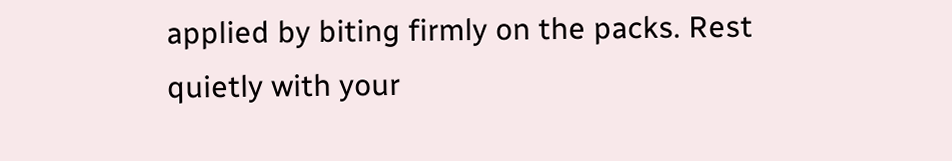applied by biting firmly on the packs. Rest quietly with your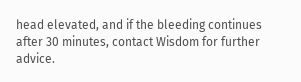head elevated, and if the bleeding continues after 30 minutes, contact Wisdom for further advice.